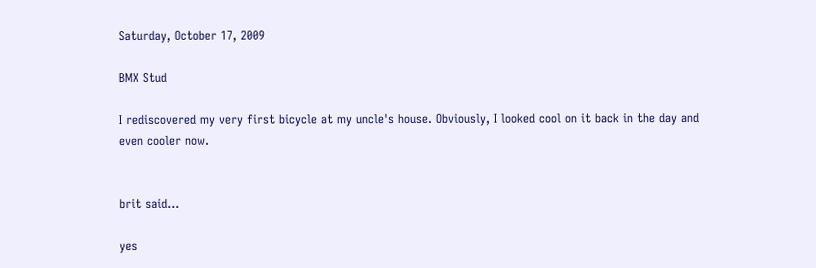Saturday, October 17, 2009

BMX Stud

I rediscovered my very first bicycle at my uncle's house. Obviously, I looked cool on it back in the day and even cooler now.


brit said...

yes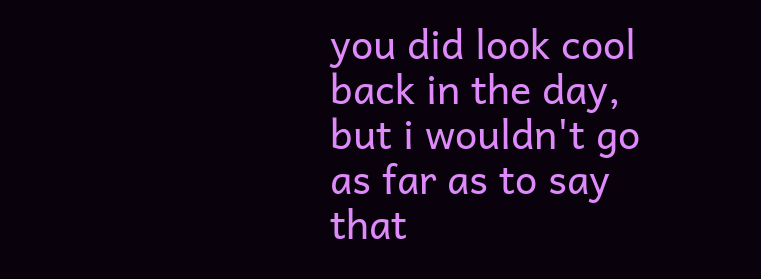you did look cool back in the day, but i wouldn't go as far as to say that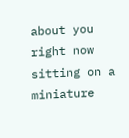about you right now sitting on a miniature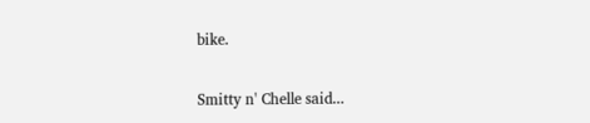bike.

Smitty n' Chelle said...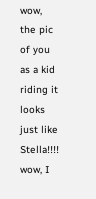wow, the pic of you as a kid riding it looks just like Stella!!!! wow, I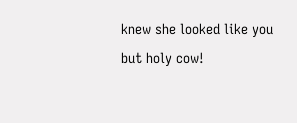knew she looked like you but holy cow!